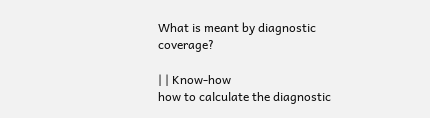What is meant by diagnostic coverage?

| | Know-how
how to calculate the diagnostic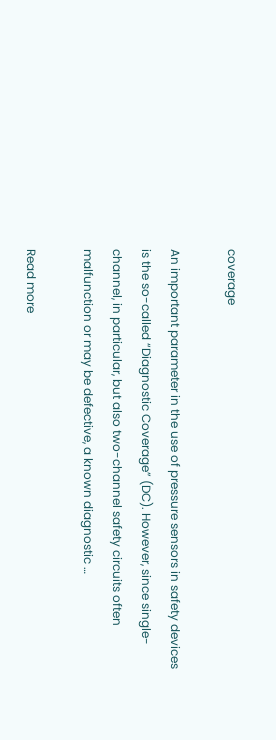coverage

An important parameter in the use of pressure sensors in safety devices is the so-called “Diagnostic Coverage” (DC). However, since single-channel, in particular, but also two-channel safety circuits often malfunction or may be defective, a known diagnostic …

Read more